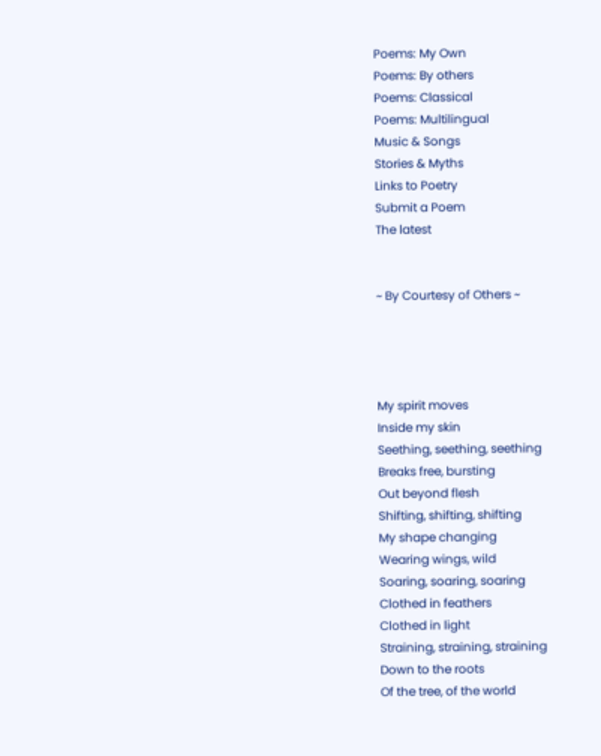Poems: My Own
Poems: By others
Poems: Classical
Poems: Multilingual
Music & Songs
Stories & Myths
Links to Poetry
Submit a Poem
The latest


~ By Courtesy of Others ~




My spirit moves
Inside my skin
Seething, seething, seething
Breaks free, bursting
Out beyond flesh
Shifting, shifting, shifting
My shape changing
Wearing wings, wild
Soaring, soaring, soaring
Clothed in feathers
Clothed in light
Straining, straining, straining
Down to the roots
Of the tree, of the world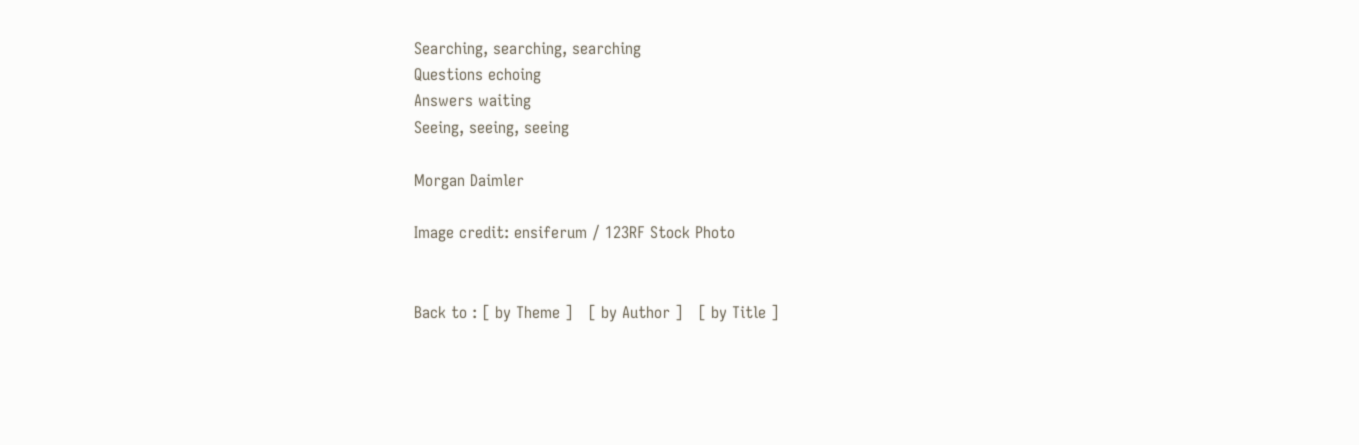Searching, searching, searching
Questions echoing
Answers waiting
Seeing, seeing, seeing

Morgan Daimler

Image credit: ensiferum / 123RF Stock Photo


Back to : [ by Theme ]   [ by Author ]   [ by Title ]